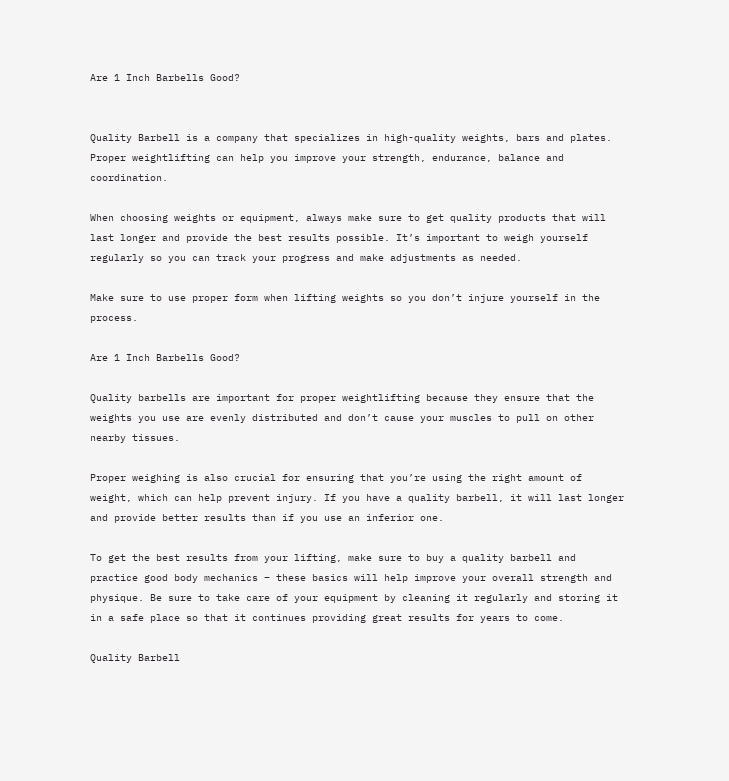Are 1 Inch Barbells Good?


Quality Barbell is a company that specializes in high-quality weights, bars and plates. Proper weightlifting can help you improve your strength, endurance, balance and coordination.

When choosing weights or equipment, always make sure to get quality products that will last longer and provide the best results possible. It’s important to weigh yourself regularly so you can track your progress and make adjustments as needed.

Make sure to use proper form when lifting weights so you don’t injure yourself in the process.

Are 1 Inch Barbells Good?

Quality barbells are important for proper weightlifting because they ensure that the weights you use are evenly distributed and don’t cause your muscles to pull on other nearby tissues.

Proper weighing is also crucial for ensuring that you’re using the right amount of weight, which can help prevent injury. If you have a quality barbell, it will last longer and provide better results than if you use an inferior one.

To get the best results from your lifting, make sure to buy a quality barbell and practice good body mechanics – these basics will help improve your overall strength and physique. Be sure to take care of your equipment by cleaning it regularly and storing it in a safe place so that it continues providing great results for years to come.

Quality Barbell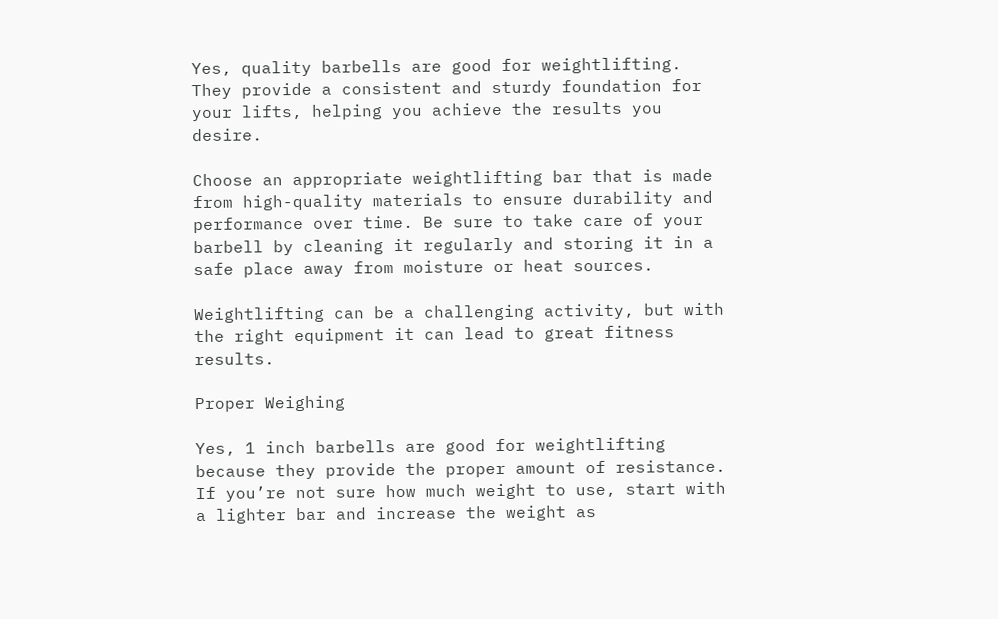Yes, quality barbells are good for weightlifting. They provide a consistent and sturdy foundation for your lifts, helping you achieve the results you desire.

Choose an appropriate weightlifting bar that is made from high-quality materials to ensure durability and performance over time. Be sure to take care of your barbell by cleaning it regularly and storing it in a safe place away from moisture or heat sources.

Weightlifting can be a challenging activity, but with the right equipment it can lead to great fitness results.

Proper Weighing

Yes, 1 inch barbells are good for weightlifting because they provide the proper amount of resistance. If you’re not sure how much weight to use, start with a lighter bar and increase the weight as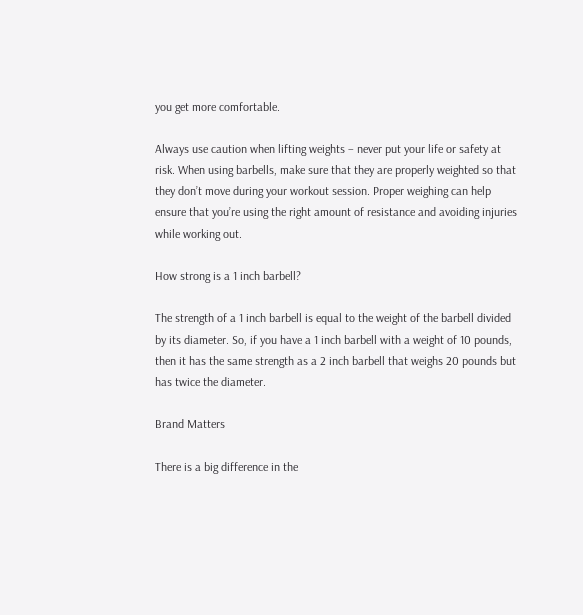you get more comfortable.

Always use caution when lifting weights – never put your life or safety at risk. When using barbells, make sure that they are properly weighted so that they don’t move during your workout session. Proper weighing can help ensure that you’re using the right amount of resistance and avoiding injuries while working out.

How strong is a 1 inch barbell?

The strength of a 1 inch barbell is equal to the weight of the barbell divided by its diameter. So, if you have a 1 inch barbell with a weight of 10 pounds, then it has the same strength as a 2 inch barbell that weighs 20 pounds but has twice the diameter.

Brand Matters

There is a big difference in the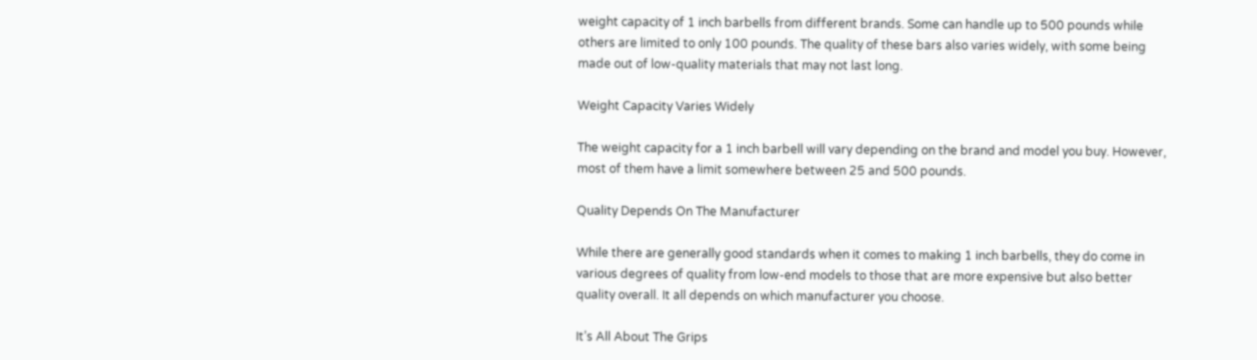weight capacity of 1 inch barbells from different brands. Some can handle up to 500 pounds while others are limited to only 100 pounds. The quality of these bars also varies widely, with some being made out of low-quality materials that may not last long.

Weight Capacity Varies Widely

The weight capacity for a 1 inch barbell will vary depending on the brand and model you buy. However, most of them have a limit somewhere between 25 and 500 pounds.

Quality Depends On The Manufacturer

While there are generally good standards when it comes to making 1 inch barbells, they do come in various degrees of quality from low-end models to those that are more expensive but also better quality overall. It all depends on which manufacturer you choose.

It’s All About The Grips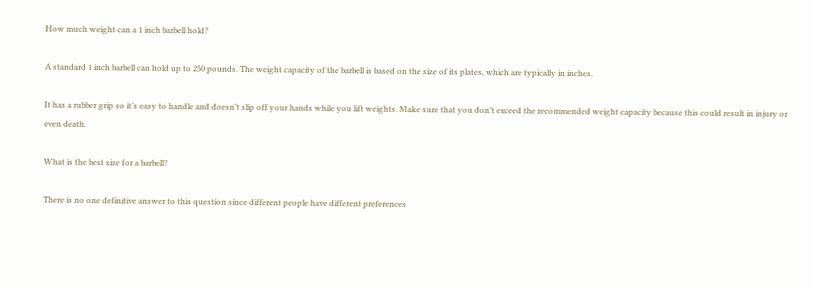How much weight can a 1 inch barbell hold?

A standard 1 inch barbell can hold up to 250 pounds. The weight capacity of the barbell is based on the size of its plates, which are typically in inches.

It has a rubber grip so it’s easy to handle and doesn’t slip off your hands while you lift weights. Make sure that you don’t exceed the recommended weight capacity because this could result in injury or even death.

What is the best size for a barbell?

There is no one definitive answer to this question since different people have different preferences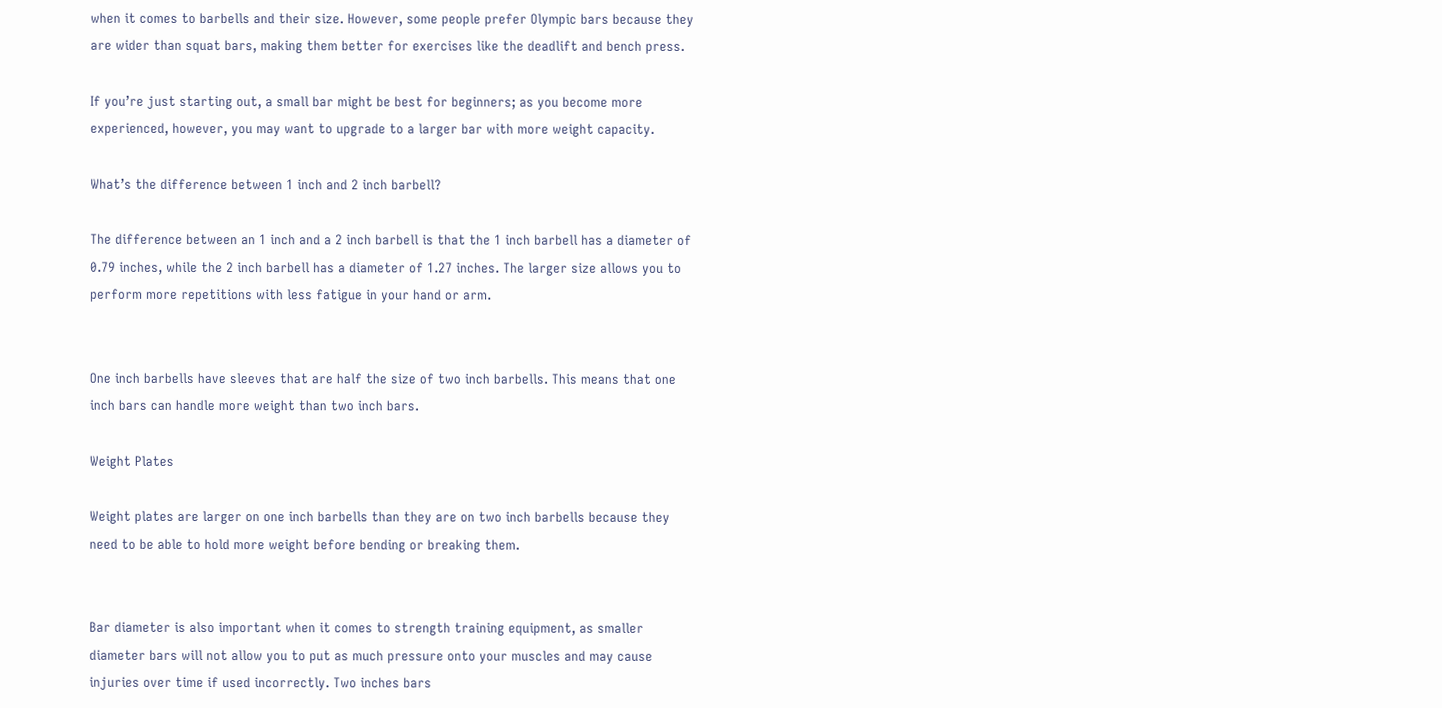when it comes to barbells and their size. However, some people prefer Olympic bars because they are wider than squat bars, making them better for exercises like the deadlift and bench press.

If you’re just starting out, a small bar might be best for beginners; as you become more experienced, however, you may want to upgrade to a larger bar with more weight capacity.

What’s the difference between 1 inch and 2 inch barbell?

The difference between an 1 inch and a 2 inch barbell is that the 1 inch barbell has a diameter of 0.79 inches, while the 2 inch barbell has a diameter of 1.27 inches. The larger size allows you to perform more repetitions with less fatigue in your hand or arm.


One inch barbells have sleeves that are half the size of two inch barbells. This means that one inch bars can handle more weight than two inch bars.

Weight Plates

Weight plates are larger on one inch barbells than they are on two inch barbells because they need to be able to hold more weight before bending or breaking them.


Bar diameter is also important when it comes to strength training equipment, as smaller diameter bars will not allow you to put as much pressure onto your muscles and may cause injuries over time if used incorrectly. Two inches bars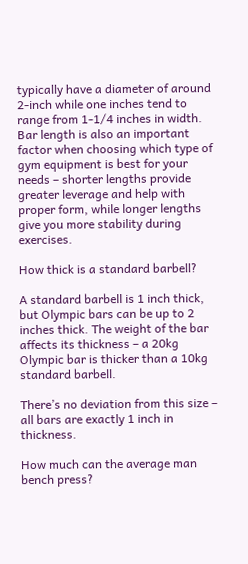typically have a diameter of around 2-inch while one inches tend to range from 1-1/4 inches in width. Bar length is also an important factor when choosing which type of gym equipment is best for your needs – shorter lengths provide greater leverage and help with proper form, while longer lengths give you more stability during exercises.

How thick is a standard barbell?

A standard barbell is 1 inch thick, but Olympic bars can be up to 2 inches thick. The weight of the bar affects its thickness – a 20kg Olympic bar is thicker than a 10kg standard barbell.

There’s no deviation from this size – all bars are exactly 1 inch in thickness.

How much can the average man bench press?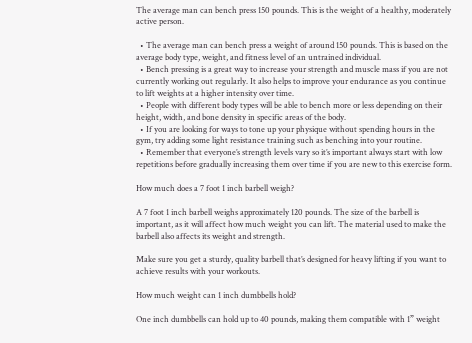The average man can bench press 150 pounds. This is the weight of a healthy, moderately active person.

  • The average man can bench press a weight of around 150 pounds. This is based on the average body type, weight, and fitness level of an untrained individual.
  • Bench pressing is a great way to increase your strength and muscle mass if you are not currently working out regularly. It also helps to improve your endurance as you continue to lift weights at a higher intensity over time.
  • People with different body types will be able to bench more or less depending on their height, width, and bone density in specific areas of the body.
  • If you are looking for ways to tone up your physique without spending hours in the gym, try adding some light resistance training such as benching into your routine.
  • Remember that everyone’s strength levels vary so it’s important always start with low repetitions before gradually increasing them over time if you are new to this exercise form.

How much does a 7 foot 1 inch barbell weigh?

A 7 foot 1 inch barbell weighs approximately 120 pounds. The size of the barbell is important, as it will affect how much weight you can lift. The material used to make the barbell also affects its weight and strength.

Make sure you get a sturdy, quality barbell that’s designed for heavy lifting if you want to achieve results with your workouts.

How much weight can 1 inch dumbbells hold?

One inch dumbbells can hold up to 40 pounds, making them compatible with 1” weight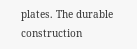plates. The durable construction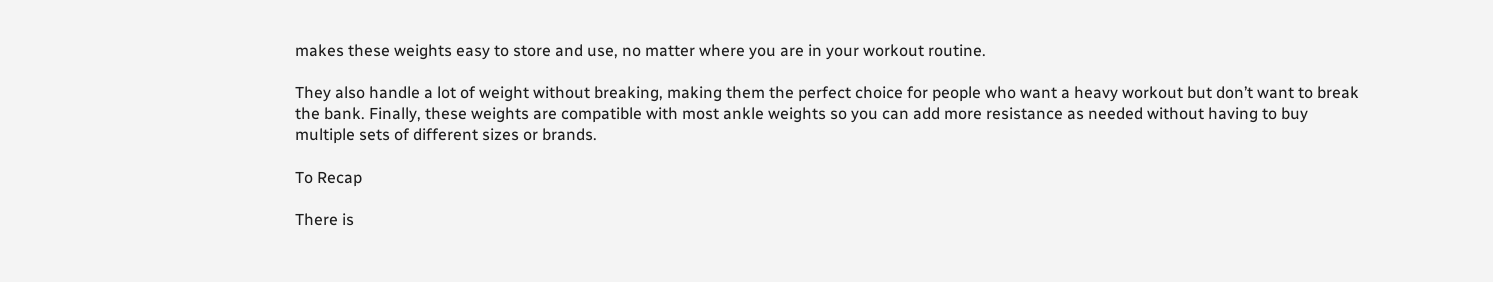makes these weights easy to store and use, no matter where you are in your workout routine.

They also handle a lot of weight without breaking, making them the perfect choice for people who want a heavy workout but don’t want to break the bank. Finally, these weights are compatible with most ankle weights so you can add more resistance as needed without having to buy multiple sets of different sizes or brands.

To Recap

There is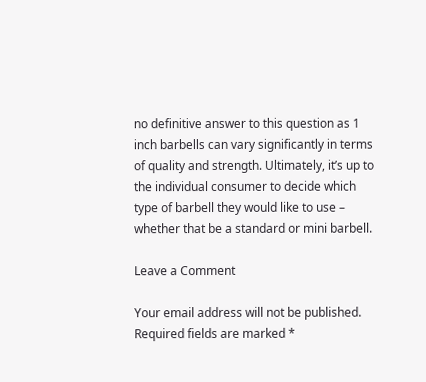no definitive answer to this question as 1 inch barbells can vary significantly in terms of quality and strength. Ultimately, it’s up to the individual consumer to decide which type of barbell they would like to use – whether that be a standard or mini barbell.

Leave a Comment

Your email address will not be published. Required fields are marked *